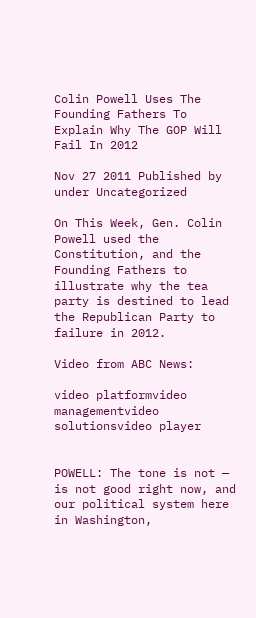Colin Powell Uses The Founding Fathers To Explain Why The GOP Will Fail In 2012

Nov 27 2011 Published by under Uncategorized

On This Week, Gen. Colin Powell used the Constitution, and the Founding Fathers to illustrate why the tea party is destined to lead the Republican Party to failure in 2012.

Video from ABC News:

video platformvideo managementvideo solutionsvideo player


POWELL: The tone is not — is not good right now, and our political system here in Washington,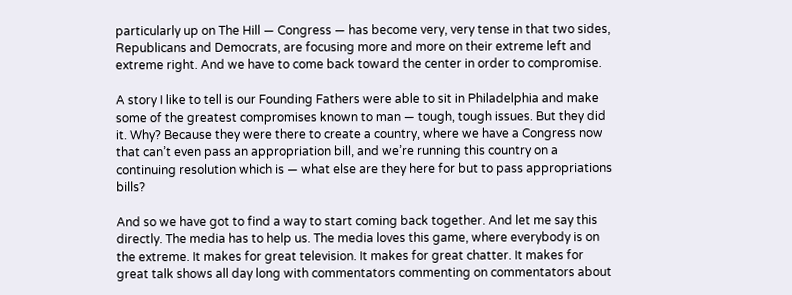particularly up on The Hill — Congress — has become very, very tense in that two sides, Republicans and Democrats, are focusing more and more on their extreme left and extreme right. And we have to come back toward the center in order to compromise.

A story I like to tell is our Founding Fathers were able to sit in Philadelphia and make some of the greatest compromises known to man — tough, tough issues. But they did it. Why? Because they were there to create a country, where we have a Congress now that can’t even pass an appropriation bill, and we’re running this country on a continuing resolution which is — what else are they here for but to pass appropriations bills?

And so we have got to find a way to start coming back together. And let me say this directly. The media has to help us. The media loves this game, where everybody is on the extreme. It makes for great television. It makes for great chatter. It makes for great talk shows all day long with commentators commenting on commentators about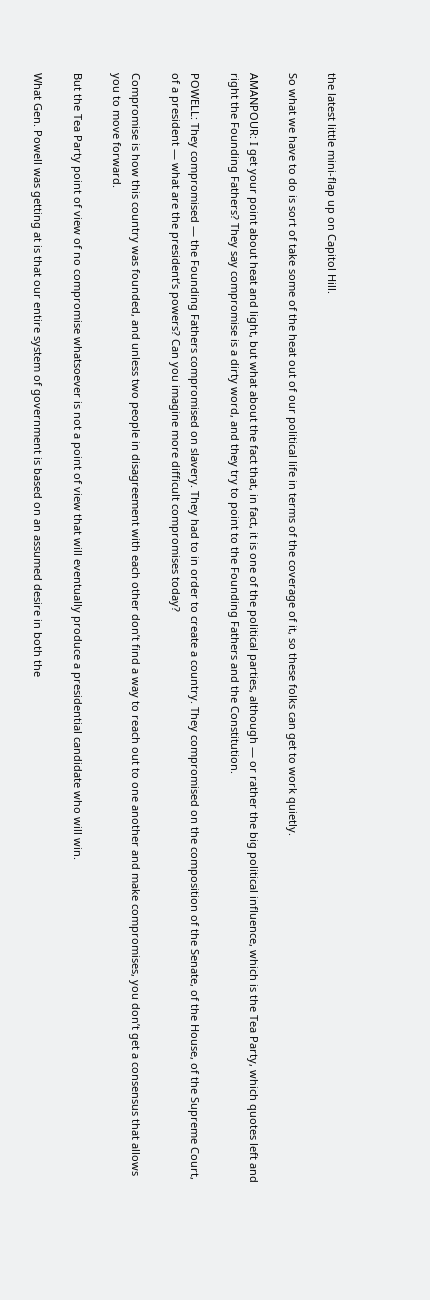the latest little mini-flap up on Capitol Hill.

So what we have to do is sort of take some of the heat out of our political life in terms of the coverage of it, so these folks can get to work quietly.

AMANPOUR: I get your point about heat and light, but what about the fact that, in fact, it is one of the political parties, although — or rather the big political influence, which is the Tea Party, which quotes left and right the Founding Fathers? They say compromise is a dirty word, and they try to point to the Founding Fathers and the Constitution.

POWELL: They compromised — the Founding Fathers compromised on slavery. They had to in order to create a country. They compromised on the composition of the Senate, of the House, of the Supreme Court, of a president — what are the president’s powers? Can you imagine more difficult compromises today?

Compromise is how this country was founded, and unless two people in disagreement with each other don’t find a way to reach out to one another and make compromises, you don’t get a consensus that allows you to move forward.

But the Tea Party point of view of no compromise whatsoever is not a point of view that will eventually produce a presidential candidate who will win.

What Gen. Powell was getting at is that our entire system of government is based on an assumed desire in both the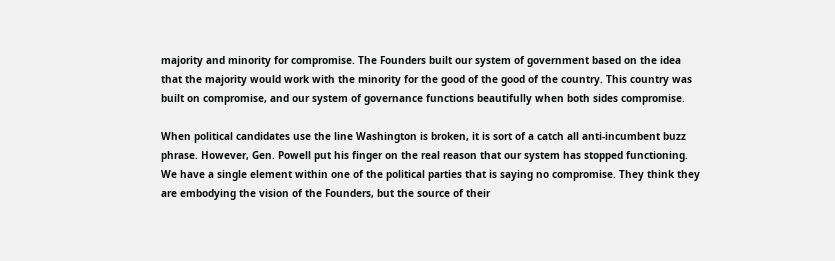majority and minority for compromise. The Founders built our system of government based on the idea that the majority would work with the minority for the good of the good of the country. This country was built on compromise, and our system of governance functions beautifully when both sides compromise.

When political candidates use the line Washington is broken, it is sort of a catch all anti-incumbent buzz phrase. However, Gen. Powell put his finger on the real reason that our system has stopped functioning. We have a single element within one of the political parties that is saying no compromise. They think they are embodying the vision of the Founders, but the source of their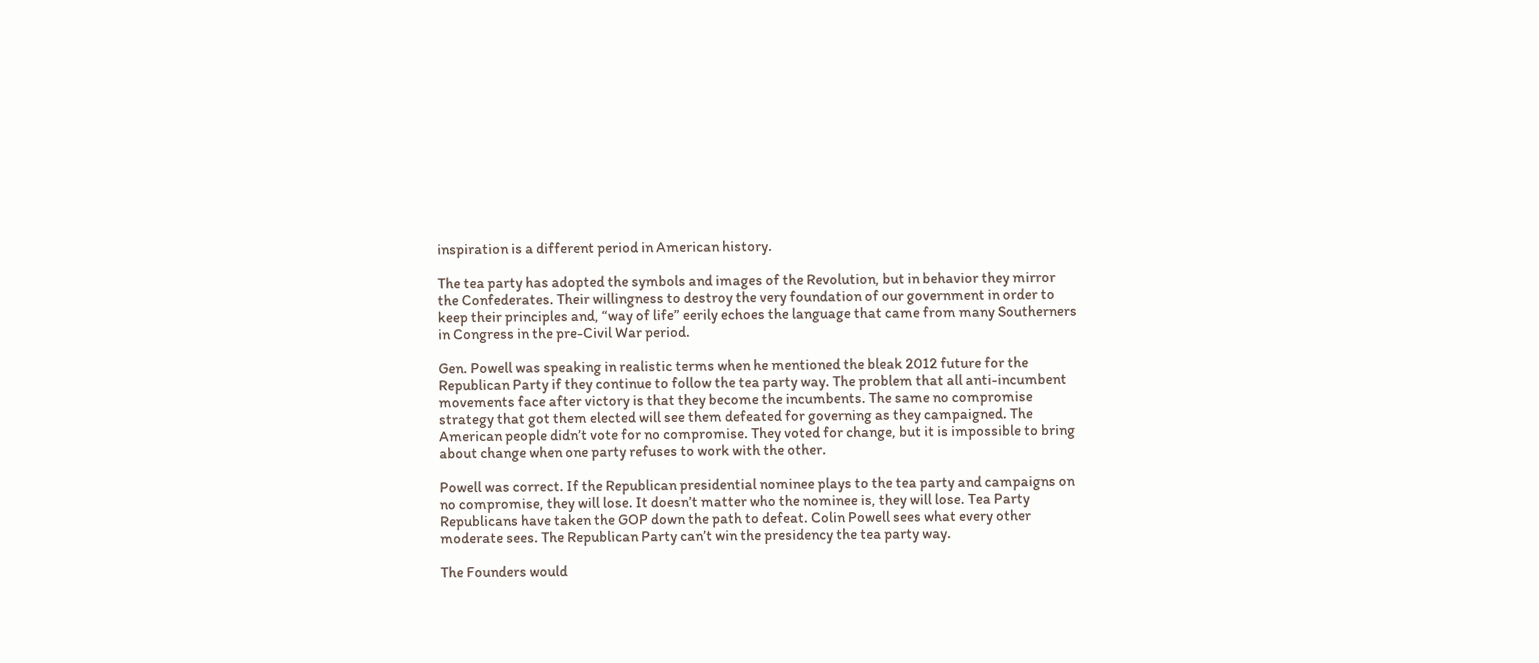inspiration is a different period in American history.

The tea party has adopted the symbols and images of the Revolution, but in behavior they mirror the Confederates. Their willingness to destroy the very foundation of our government in order to keep their principles and, “way of life” eerily echoes the language that came from many Southerners in Congress in the pre-Civil War period.

Gen. Powell was speaking in realistic terms when he mentioned the bleak 2012 future for the Republican Party if they continue to follow the tea party way. The problem that all anti-incumbent movements face after victory is that they become the incumbents. The same no compromise strategy that got them elected will see them defeated for governing as they campaigned. The American people didn’t vote for no compromise. They voted for change, but it is impossible to bring about change when one party refuses to work with the other.

Powell was correct. If the Republican presidential nominee plays to the tea party and campaigns on no compromise, they will lose. It doesn’t matter who the nominee is, they will lose. Tea Party Republicans have taken the GOP down the path to defeat. Colin Powell sees what every other moderate sees. The Republican Party can’t win the presidency the tea party way.

The Founders would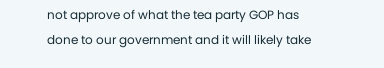not approve of what the tea party GOP has done to our government and it will likely take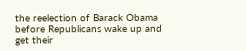the reelection of Barack Obama before Republicans wake up and get their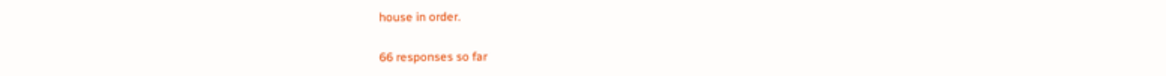house in order.

66 responses so far